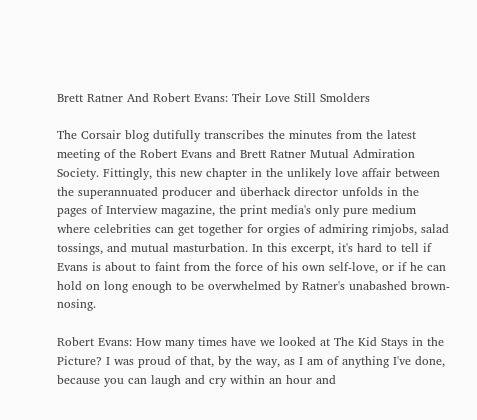Brett Ratner And Robert Evans: Their Love Still Smolders

The Corsair blog dutifully transcribes the minutes from the latest meeting of the Robert Evans and Brett Ratner Mutual Admiration Society. Fittingly, this new chapter in the unlikely love affair between the superannuated producer and überhack director unfolds in the pages of Interview magazine, the print media's only pure medium where celebrities can get together for orgies of admiring rimjobs, salad tossings, and mutual masturbation. In this excerpt, it's hard to tell if Evans is about to faint from the force of his own self-love, or if he can hold on long enough to be overwhelmed by Ratner's unabashed brown-nosing.

Robert Evans: How many times have we looked at The Kid Stays in the Picture? I was proud of that, by the way, as I am of anything I've done, because you can laugh and cry within an hour and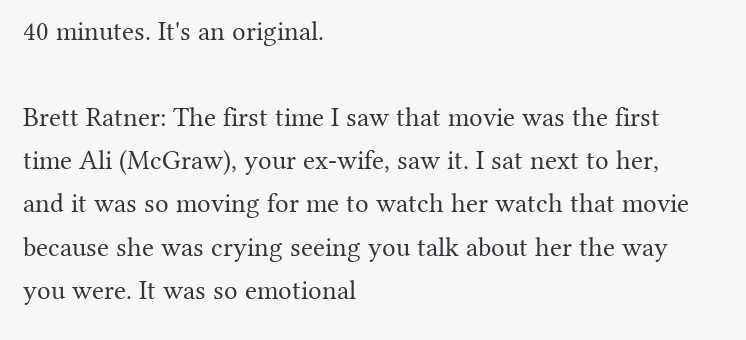40 minutes. It's an original.

Brett Ratner: The first time I saw that movie was the first time Ali (McGraw), your ex-wife, saw it. I sat next to her, and it was so moving for me to watch her watch that movie because she was crying seeing you talk about her the way you were. It was so emotional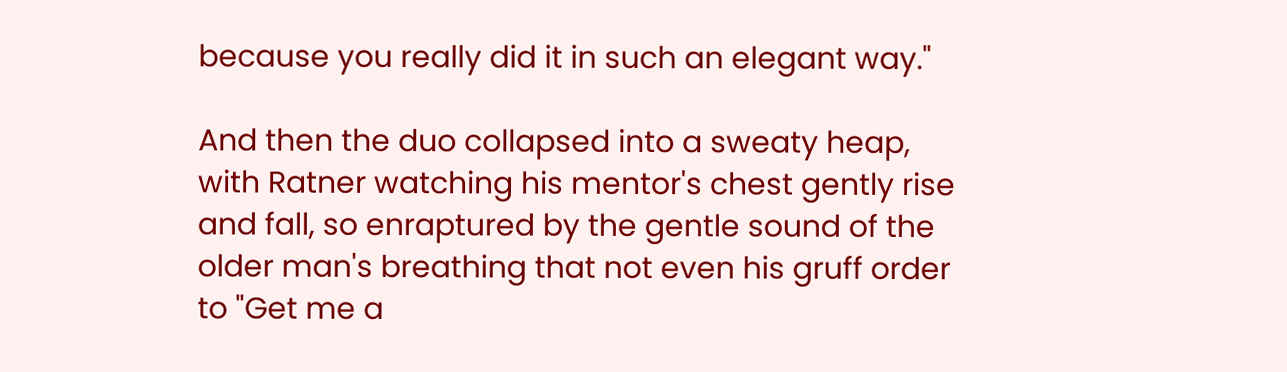because you really did it in such an elegant way."

And then the duo collapsed into a sweaty heap, with Ratner watching his mentor's chest gently rise and fall, so enraptured by the gentle sound of the older man's breathing that not even his gruff order to "Get me a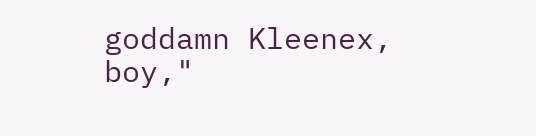goddamn Kleenex, boy,"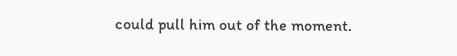could pull him out of the moment.